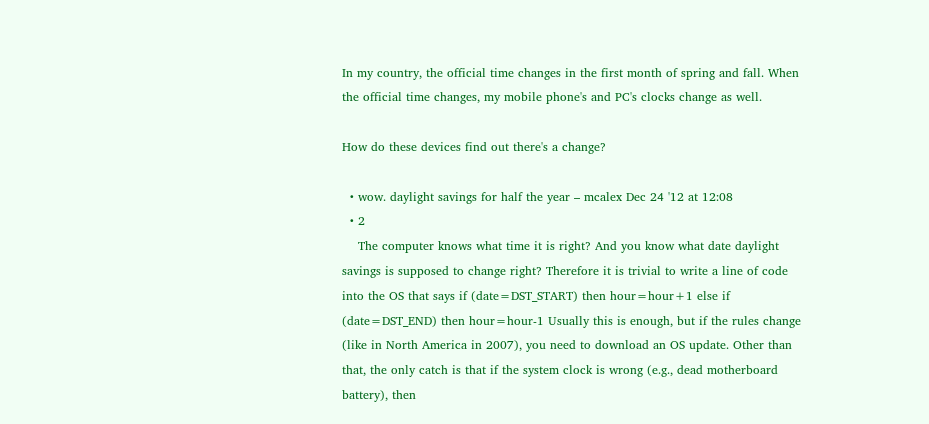In my country, the official time changes in the first month of spring and fall. When the official time changes, my mobile phone's and PC's clocks change as well.

How do these devices find out there's a change?

  • wow. daylight savings for half the year – mcalex Dec 24 '12 at 12:08
  • 2
    The computer knows what time it is right? And you know what date daylight savings is supposed to change right? Therefore it is trivial to write a line of code into the OS that says if (date=DST_START) then hour=hour+1 else if (date=DST_END) then hour=hour-1 Usually this is enough, but if the rules change (like in North America in 2007), you need to download an OS update. Other than that, the only catch is that if the system clock is wrong (e.g., dead motherboard battery), then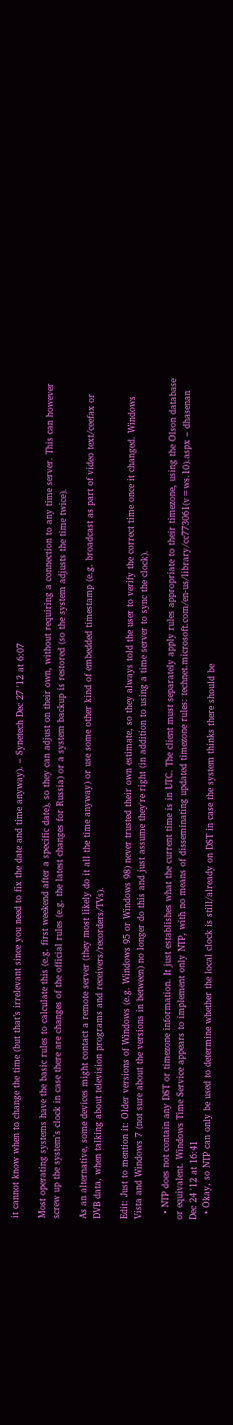it cannot know when to change the time (but that’s irrelevant since you need to fix the date and time anyway). – Synetech Dec 27 '12 at 6:07

Most operating systems have the basic rules to calculate this (e.g. first weekend after a specific date), so they can adjust on their own, without requiring a connection to any time server. This can however screw up the system's clock in case there are changes of the official rules (e.g. the latest changes for Russia) or a system backup is restored (so the system adjusts the time twice).

As an alternative, some devices might contact a remote server (they most likely do it all the time anyway) or use some other kind of embedded timestamp (e.g. broadcast as part of video text/ceefax or DVB data, when talking about television programs and receivers/recorders/TVs).

Edit: Just to mention it: Older versions of Windows (e.g. Windows 95 or Windows 98) never trusted their own estimate, so they always told the user to verify the correct time once it changed. Windows Vista and Windows 7 (not sure about the versions in between) no longer do this and just assume they're right (in addition to using a time server to sync the clock).

  • NTP does not contain any DST or timezone information. It just establishes what the current time is in UTC. The client must separately apply rules appropriate to their timezone, using the Olson database or equivalent. Windows Time Service appears to implement only NTP, with no means of disseminating updated timezone rules: technet.microsoft.com/en-us/library/cc773061(v=ws.10).aspx – dhasenan Dec 24 '12 at 16:41
  • Okay, so NTP can only be used to determine whether the local clock is still/already on DST in case the system thinks there should be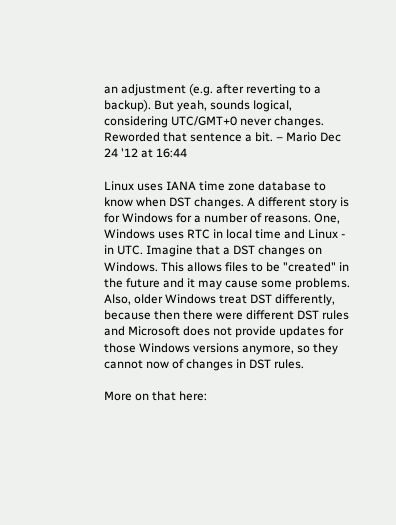an adjustment (e.g. after reverting to a backup). But yeah, sounds logical, considering UTC/GMT+0 never changes. Reworded that sentence a bit. – Mario Dec 24 '12 at 16:44

Linux uses IANA time zone database to know when DST changes. A different story is for Windows for a number of reasons. One, Windows uses RTC in local time and Linux - in UTC. Imagine that a DST changes on Windows. This allows files to be "created" in the future and it may cause some problems. Also, older Windows treat DST differently, because then there were different DST rules and Microsoft does not provide updates for those Windows versions anymore, so they cannot now of changes in DST rules.

More on that here: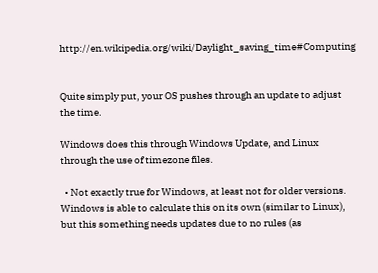http://en.wikipedia.org/wiki/Daylight_saving_time#Computing


Quite simply put, your OS pushes through an update to adjust the time.

Windows does this through Windows Update, and Linux through the use of timezone files.

  • Not exactly true for Windows, at least not for older versions. Windows is able to calculate this on its own (similar to Linux), but this something needs updates due to no rules (as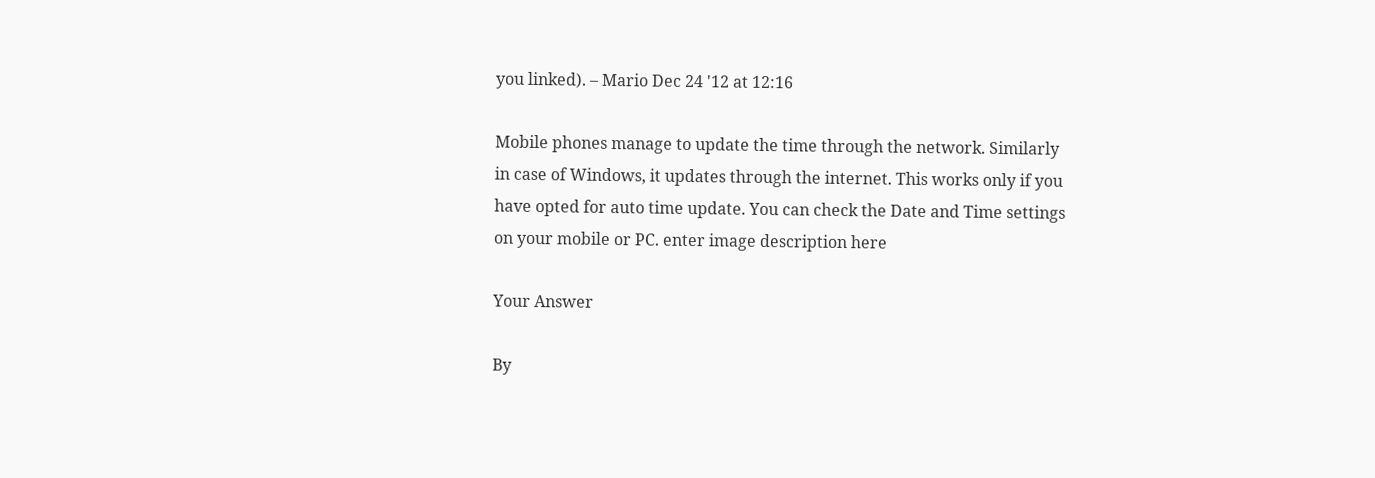you linked). – Mario Dec 24 '12 at 12:16

Mobile phones manage to update the time through the network. Similarly in case of Windows, it updates through the internet. This works only if you have opted for auto time update. You can check the Date and Time settings on your mobile or PC. enter image description here

Your Answer

By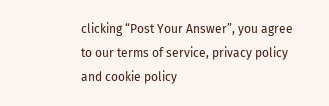clicking “Post Your Answer”, you agree to our terms of service, privacy policy and cookie policy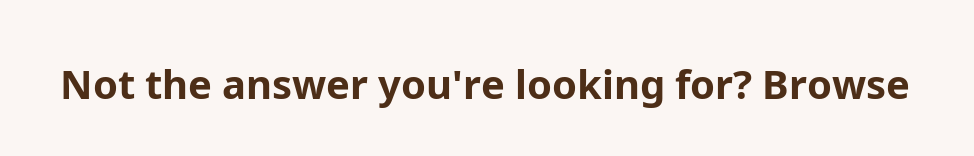Not the answer you're looking for? Browse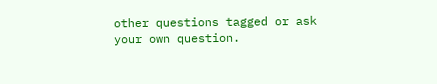other questions tagged or ask your own question.